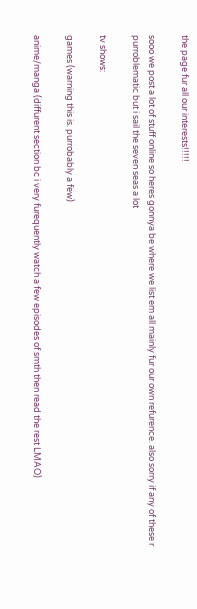the page fur all our interests!!!!!

sooo we post a lot of stuff online so heres gonnya be where we list em all mainly fur our own refurence. also sorry if any of these r purroblematic but i sail the seven seas a lot

tv shows:

games (warning this is. purrobably a few)

anime/manga (diffurent section bc i very furequently watch a few episodes of smth then read the rest LMAO)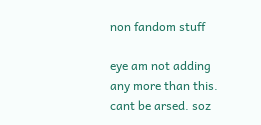non fandom stuff

eye am not adding any more than this. cant be arsed. soz